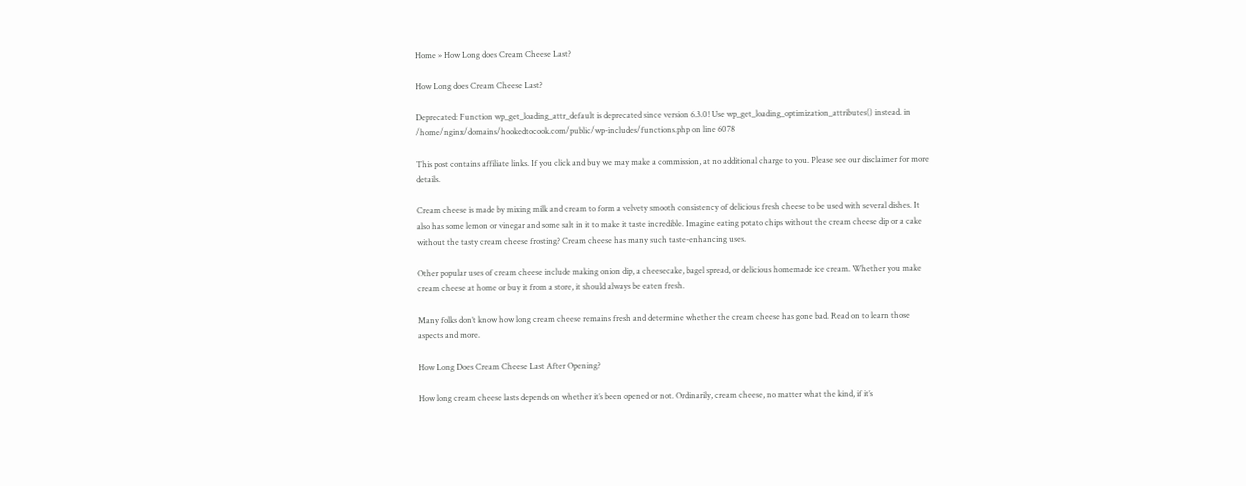Home » How Long does Cream Cheese Last?

How Long does Cream Cheese Last?

Deprecated: Function wp_get_loading_attr_default is deprecated since version 6.3.0! Use wp_get_loading_optimization_attributes() instead. in /home/nginx/domains/hookedtocook.com/public/wp-includes/functions.php on line 6078

This post contains affiliate links. If you click and buy we may make a commission, at no additional charge to you. Please see our disclaimer for more details.

Cream cheese is made by mixing milk and cream to form a velvety smooth consistency of delicious fresh cheese to be used with several dishes. It also has some lemon or vinegar and some salt in it to make it taste incredible. Imagine eating potato chips without the cream cheese dip or a cake without the tasty cream cheese frosting? Cream cheese has many such taste-enhancing uses.

Other popular uses of cream cheese include making onion dip, a cheesecake, bagel spread, or delicious homemade ice cream. Whether you make cream cheese at home or buy it from a store, it should always be eaten fresh.

Many folks don’t know how long cream cheese remains fresh and determine whether the cream cheese has gone bad. Read on to learn those aspects and more.

How Long Does Cream Cheese Last After Opening?

How long cream cheese lasts depends on whether it’s been opened or not. Ordinarily, cream cheese, no matter what the kind, if it’s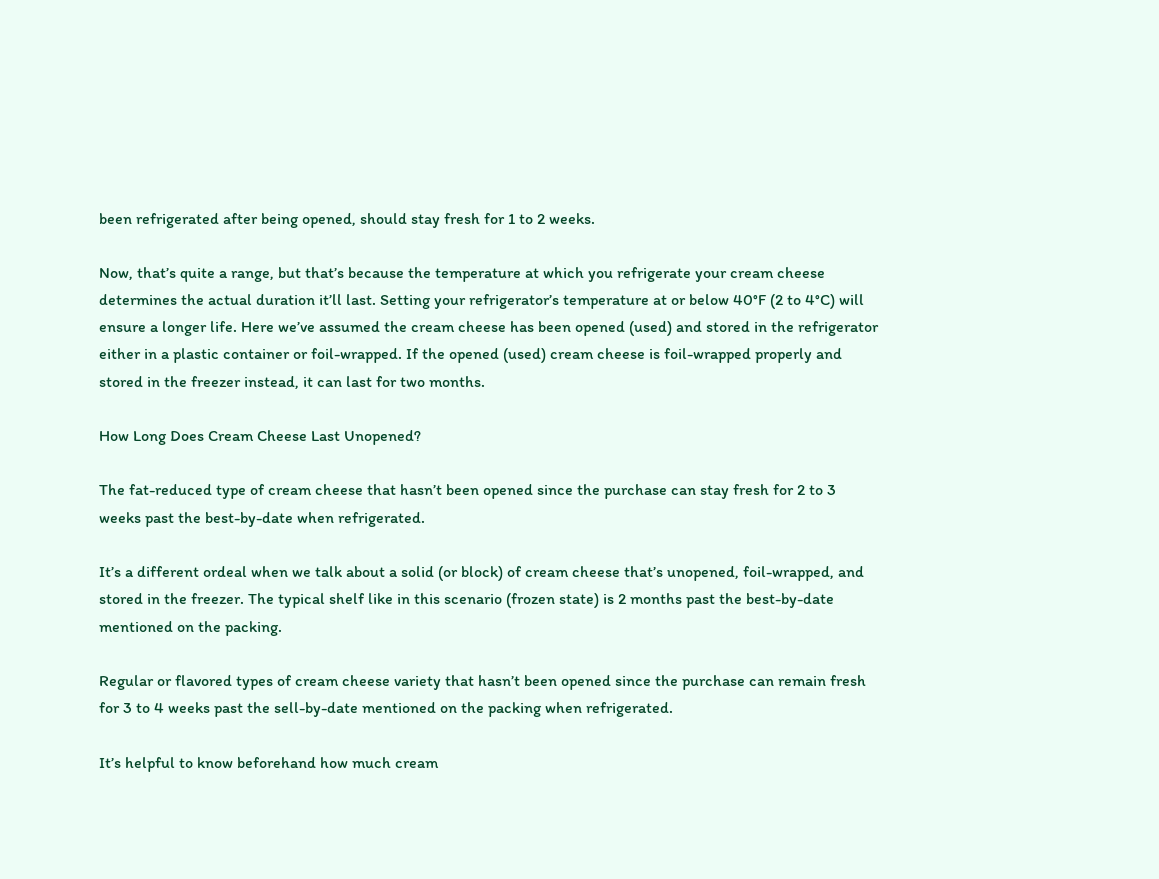been refrigerated after being opened, should stay fresh for 1 to 2 weeks.

Now, that’s quite a range, but that’s because the temperature at which you refrigerate your cream cheese determines the actual duration it’ll last. Setting your refrigerator’s temperature at or below 40°F (2 to 4°C) will ensure a longer life. Here we’ve assumed the cream cheese has been opened (used) and stored in the refrigerator either in a plastic container or foil-wrapped. If the opened (used) cream cheese is foil-wrapped properly and stored in the freezer instead, it can last for two months.

How Long Does Cream Cheese Last Unopened?

The fat-reduced type of cream cheese that hasn’t been opened since the purchase can stay fresh for 2 to 3 weeks past the best-by-date when refrigerated.

It’s a different ordeal when we talk about a solid (or block) of cream cheese that’s unopened, foil-wrapped, and stored in the freezer. The typical shelf like in this scenario (frozen state) is 2 months past the best-by-date mentioned on the packing.

Regular or flavored types of cream cheese variety that hasn’t been opened since the purchase can remain fresh for 3 to 4 weeks past the sell-by-date mentioned on the packing when refrigerated.

It’s helpful to know beforehand how much cream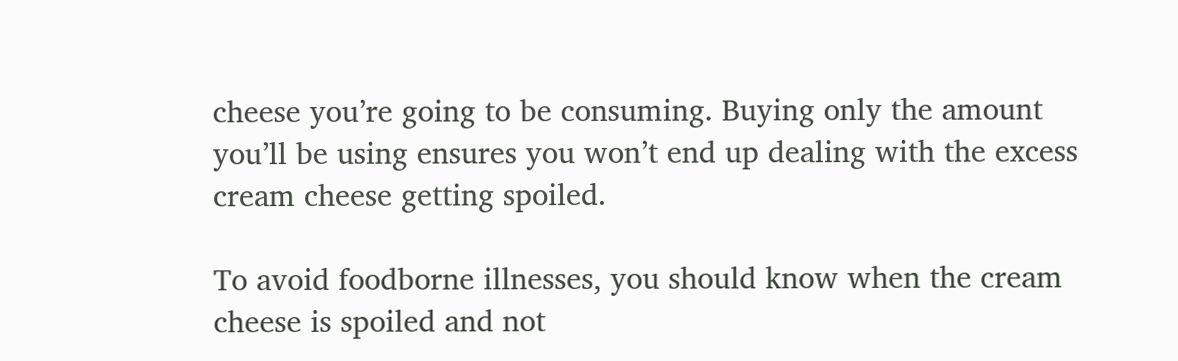cheese you’re going to be consuming. Buying only the amount you’ll be using ensures you won’t end up dealing with the excess cream cheese getting spoiled.

To avoid foodborne illnesses, you should know when the cream cheese is spoiled and not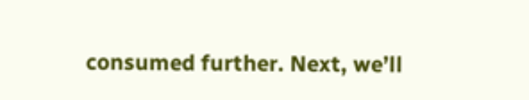consumed further. Next, we’ll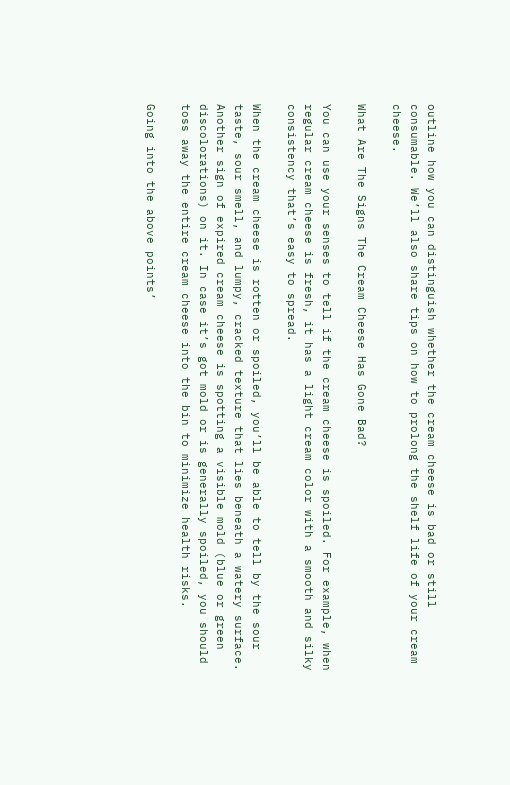outline how you can distinguish whether the cream cheese is bad or still consumable. We’ll also share tips on how to prolong the shelf life of your cream cheese.

What Are The Signs The Cream Cheese Has Gone Bad?

You can use your senses to tell if the cream cheese is spoiled. For example, when regular cream cheese is fresh, it has a light cream color with a smooth and silky consistency that’s easy to spread.

When the cream cheese is rotten or spoiled, you’ll be able to tell by the sour taste, sour smell, and lumpy, cracked texture that lies beneath a watery surface. Another sign of expired cream cheese is spotting a visible mold (blue or green discolorations) on it. In case it’s got mold or is generally spoiled, you should toss away the entire cream cheese into the bin to minimize health risks.

Going into the above points’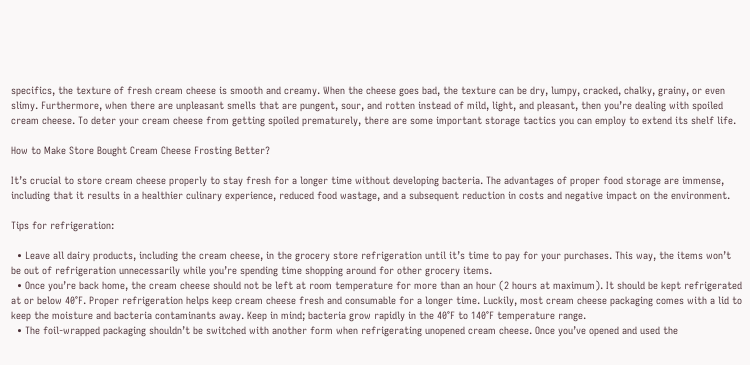specifics, the texture of fresh cream cheese is smooth and creamy. When the cheese goes bad, the texture can be dry, lumpy, cracked, chalky, grainy, or even slimy. Furthermore, when there are unpleasant smells that are pungent, sour, and rotten instead of mild, light, and pleasant, then you’re dealing with spoiled cream cheese. To deter your cream cheese from getting spoiled prematurely, there are some important storage tactics you can employ to extend its shelf life.

How to Make Store Bought Cream Cheese Frosting Better?

It’s crucial to store cream cheese properly to stay fresh for a longer time without developing bacteria. The advantages of proper food storage are immense, including that it results in a healthier culinary experience, reduced food wastage, and a subsequent reduction in costs and negative impact on the environment.

Tips for refrigeration:

  • Leave all dairy products, including the cream cheese, in the grocery store refrigeration until it’s time to pay for your purchases. This way, the items won’t be out of refrigeration unnecessarily while you’re spending time shopping around for other grocery items.
  • Once you’re back home, the cream cheese should not be left at room temperature for more than an hour (2 hours at maximum). It should be kept refrigerated at or below 40°F. Proper refrigeration helps keep cream cheese fresh and consumable for a longer time. Luckily, most cream cheese packaging comes with a lid to keep the moisture and bacteria contaminants away. Keep in mind; bacteria grow rapidly in the 40°F to 140°F temperature range.
  • The foil-wrapped packaging shouldn’t be switched with another form when refrigerating unopened cream cheese. Once you’ve opened and used the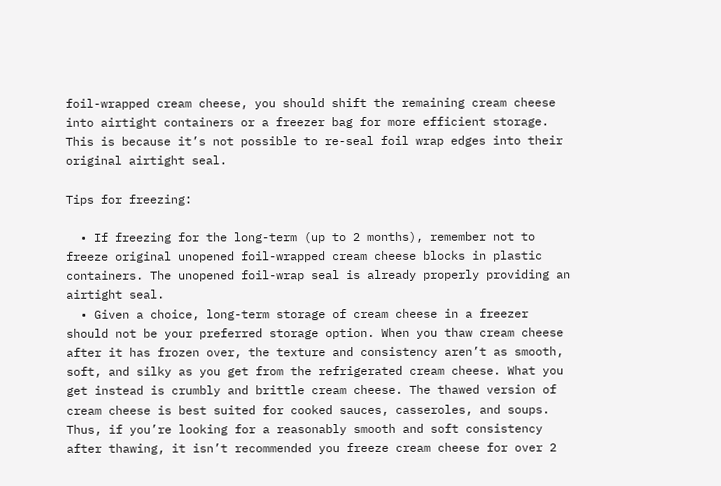foil-wrapped cream cheese, you should shift the remaining cream cheese into airtight containers or a freezer bag for more efficient storage. This is because it’s not possible to re-seal foil wrap edges into their original airtight seal.

Tips for freezing:

  • If freezing for the long-term (up to 2 months), remember not to freeze original unopened foil-wrapped cream cheese blocks in plastic containers. The unopened foil-wrap seal is already properly providing an airtight seal.
  • Given a choice, long-term storage of cream cheese in a freezer should not be your preferred storage option. When you thaw cream cheese after it has frozen over, the texture and consistency aren’t as smooth, soft, and silky as you get from the refrigerated cream cheese. What you get instead is crumbly and brittle cream cheese. The thawed version of cream cheese is best suited for cooked sauces, casseroles, and soups. Thus, if you’re looking for a reasonably smooth and soft consistency after thawing, it isn’t recommended you freeze cream cheese for over 2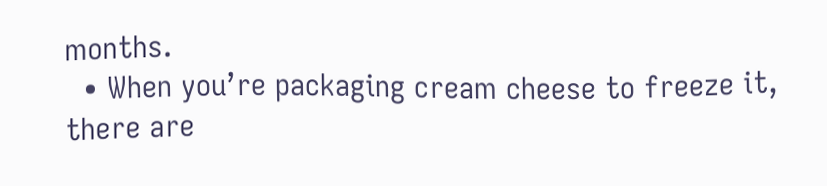months.
  • When you’re packaging cream cheese to freeze it, there are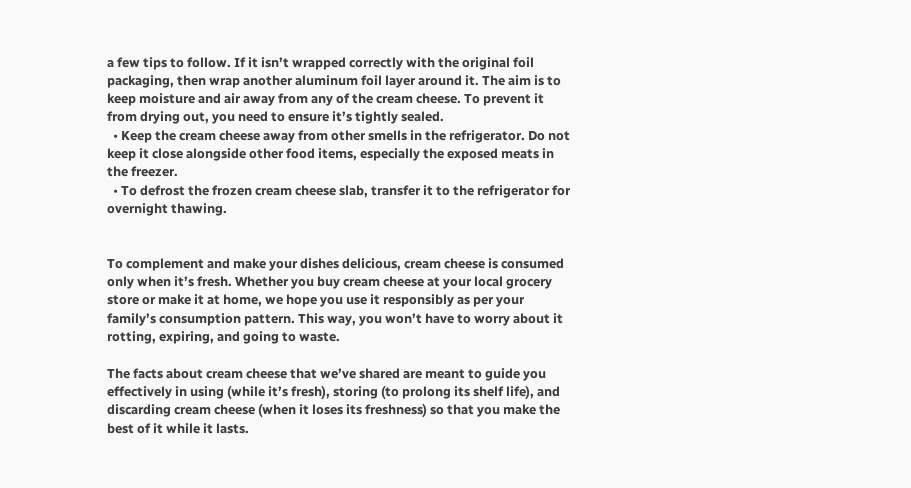a few tips to follow. If it isn’t wrapped correctly with the original foil packaging, then wrap another aluminum foil layer around it. The aim is to keep moisture and air away from any of the cream cheese. To prevent it from drying out, you need to ensure it’s tightly sealed.
  • Keep the cream cheese away from other smells in the refrigerator. Do not keep it close alongside other food items, especially the exposed meats in the freezer.
  • To defrost the frozen cream cheese slab, transfer it to the refrigerator for overnight thawing.


To complement and make your dishes delicious, cream cheese is consumed only when it’s fresh. Whether you buy cream cheese at your local grocery store or make it at home, we hope you use it responsibly as per your family’s consumption pattern. This way, you won’t have to worry about it rotting, expiring, and going to waste.

The facts about cream cheese that we’ve shared are meant to guide you effectively in using (while it’s fresh), storing (to prolong its shelf life), and discarding cream cheese (when it loses its freshness) so that you make the best of it while it lasts.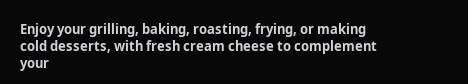Enjoy your grilling, baking, roasting, frying, or making cold desserts, with fresh cream cheese to complement your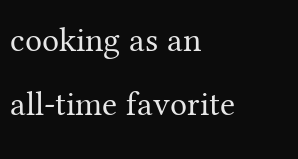cooking as an all-time favorite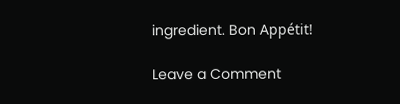ingredient. Bon Appétit!

Leave a Comment